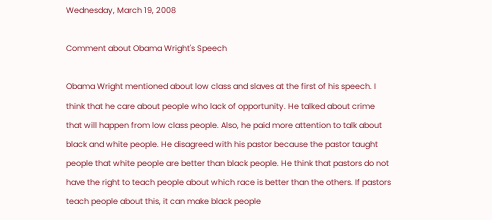Wednesday, March 19, 2008

Comment about Obama Wright's Speech

Obama Wright mentioned about low class and slaves at the first of his speech. I think that he care about people who lack of opportunity. He talked about crime that will happen from low class people. Also, he paid more attention to talk about black and white people. He disagreed with his pastor because the pastor taught people that white people are better than black people. He think that pastors do not have the right to teach people about which race is better than the others. If pastors teach people about this, it can make black people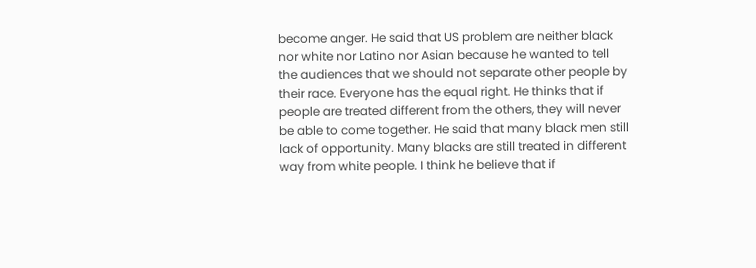become anger. He said that US problem are neither black nor white nor Latino nor Asian because he wanted to tell the audiences that we should not separate other people by their race. Everyone has the equal right. He thinks that if people are treated different from the others, they will never be able to come together. He said that many black men still lack of opportunity. Many blacks are still treated in different way from white people. I think he believe that if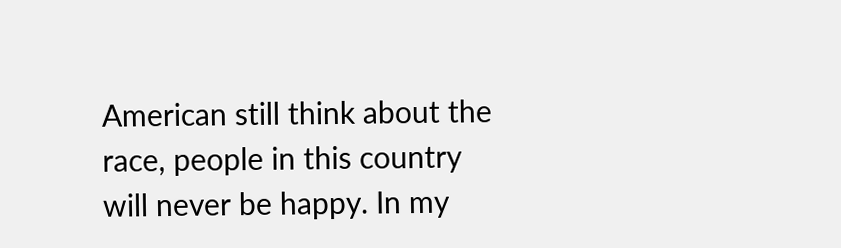American still think about the race, people in this country will never be happy. In my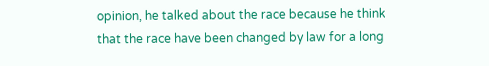opinion, he talked about the race because he think that the race have been changed by law for a long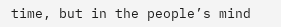time, but in the people’s mind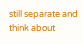still separate and think about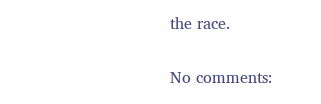the race.

No comments: